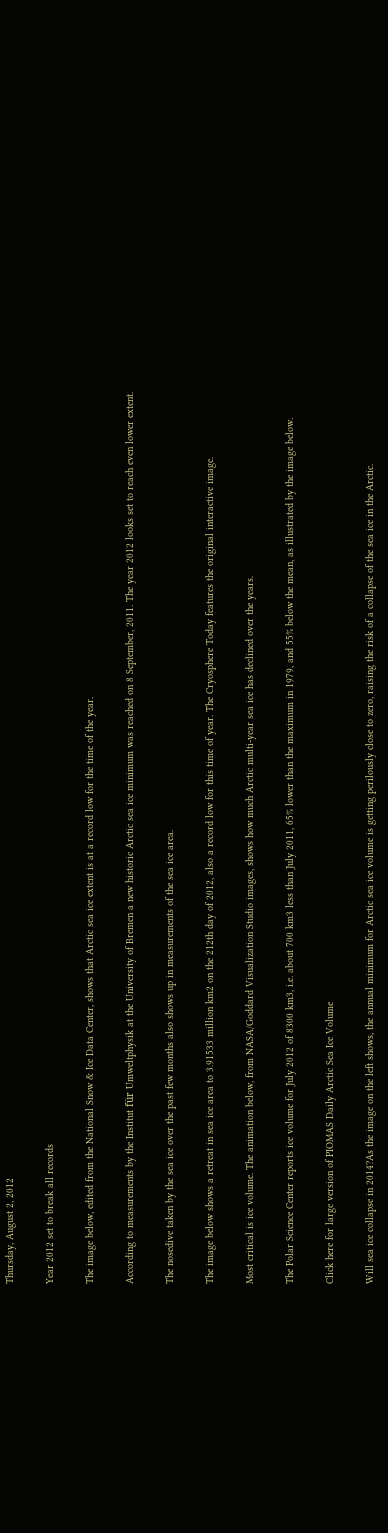Thursday, August 2, 2012

Year 2012 set to break all records

The image below, edited from the National Snow & Ice Data Center, shows that Arctic sea ice extent is at a record low for the time of the year.

According to measurements by the Institut für Umweltphysik at the University of Bremen a new historic Arctic sea ice minimum was reached on 8 September, 2011. The year 2012 looks set to reach even lower extent.

The nosedive taken by the sea ice over the past few months also shows up in measurements of the sea ice area.

The image below shows a retreat in sea ice area to 3.91533 million km2 on the 212th day of 2012, also a record low for this time of year. The Cryosphere Today features the original interactive image.

Most critical is ice volume. The animation below, from NASA/Goddard Visualization Studio images, shows how much Arctic multi-year sea ice has declined over the years.

The Polar Science Center reports ice volume for July 2012 of 8300 km3, i.e. about 700 km3 less than July 2011, 65% lower than the maximum in 1979, and 55% below the mean, as illustrated by the image below.

Click here for large version of PIOMAS Daily Arctic Sea Ice Volume

Will sea ice collapse in 2014?As the image on the left shows, the annual minimum for Arctic sea ice volume is getting perilously close to zero, raising the risk of a collapse of the sea ice in the Arctic.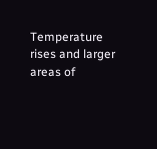Temperature rises and larger areas of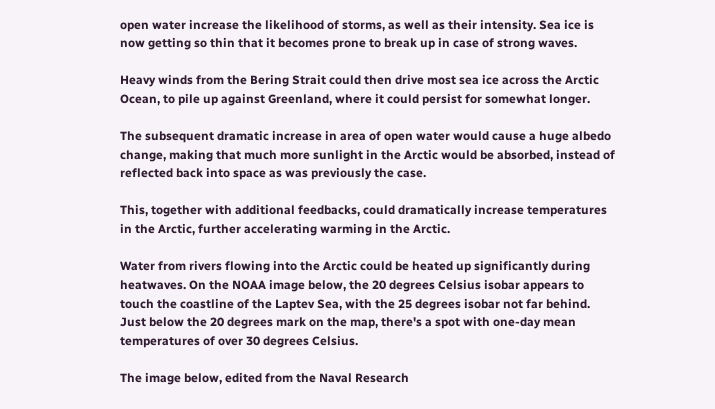open water increase the likelihood of storms, as well as their intensity. Sea ice is now getting so thin that it becomes prone to break up in case of strong waves.

Heavy winds from the Bering Strait could then drive most sea ice across the Arctic Ocean, to pile up against Greenland, where it could persist for somewhat longer.

The subsequent dramatic increase in area of open water would cause a huge albedo change, making that much more sunlight in the Arctic would be absorbed, instead of reflected back into space as was previously the case.

This, together with additional feedbacks, could dramatically increase temperatures in the Arctic, further accelerating warming in the Arctic.

Water from rivers flowing into the Arctic could be heated up significantly during heatwaves. On the NOAA image below, the 20 degrees Celsius isobar appears to touch the coastline of the Laptev Sea, with the 25 degrees isobar not far behind. Just below the 20 degrees mark on the map, there's a spot with one-day mean temperatures of over 30 degrees Celsius.

The image below, edited from the Naval Research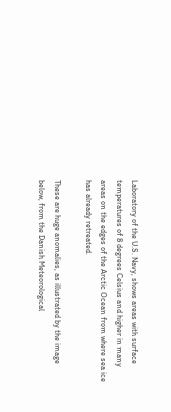Laboratory of the U.S. Navy, shows areas with surface temperatures of 8 degrees Celsius and higher in many areas on the edges of the Arctic Ocean from where sea ice has already retreated.

These are huge anomalies, as illustrated by the image below, from the Danish Meteorological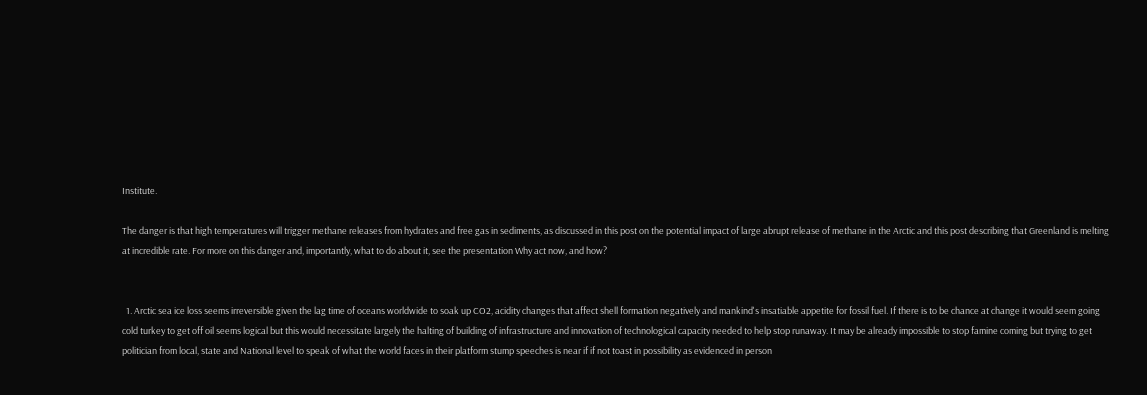Institute.

The danger is that high temperatures will trigger methane releases from hydrates and free gas in sediments, as discussed in this post on the potential impact of large abrupt release of methane in the Arctic and this post describing that Greenland is melting at incredible rate. For more on this danger and, importantly, what to do about it, see the presentation Why act now, and how?


  1. Arctic sea ice loss seems irreversible given the lag time of oceans worldwide to soak up CO2, acidity changes that affect shell formation negatively and mankind's insatiable appetite for fossil fuel. If there is to be chance at change it would seem going cold turkey to get off oil seems logical but this would necessitate largely the halting of building of infrastructure and innovation of technological capacity needed to help stop runaway. It may be already impossible to stop famine coming but trying to get politician from local, state and National level to speak of what the world faces in their platform stump speeches is near if if not toast in possibility as evidenced in person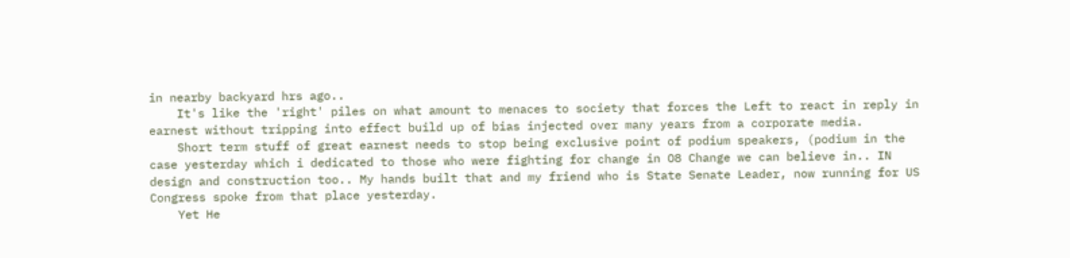in nearby backyard hrs ago..
    It's like the 'right' piles on what amount to menaces to society that forces the Left to react in reply in earnest without tripping into effect build up of bias injected over many years from a corporate media.
    Short term stuff of great earnest needs to stop being exclusive point of podium speakers, (podium in the case yesterday which i dedicated to those who were fighting for change in O8 Change we can believe in.. IN design and construction too.. My hands built that and my friend who is State Senate Leader, now running for US Congress spoke from that place yesterday.
    Yet He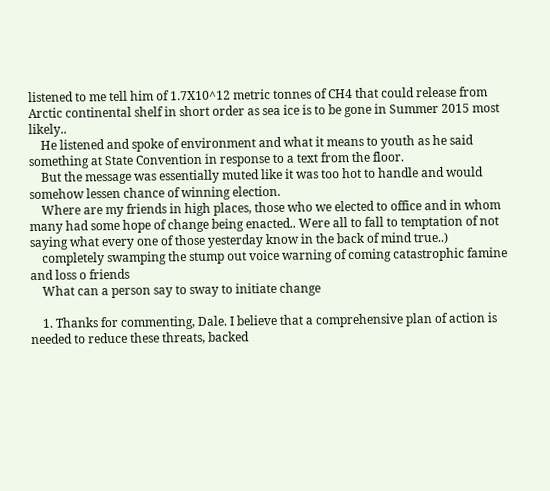listened to me tell him of 1.7X10^12 metric tonnes of CH4 that could release from Arctic continental shelf in short order as sea ice is to be gone in Summer 2015 most likely..
    He listened and spoke of environment and what it means to youth as he said something at State Convention in response to a text from the floor.
    But the message was essentially muted like it was too hot to handle and would somehow lessen chance of winning election.
    Where are my friends in high places, those who we elected to office and in whom many had some hope of change being enacted.. Were all to fall to temptation of not saying what every one of those yesterday know in the back of mind true..)
    completely swamping the stump out voice warning of coming catastrophic famine and loss o friends
    What can a person say to sway to initiate change

    1. Thanks for commenting, Dale. I believe that a comprehensive plan of action is needed to reduce these threats, backed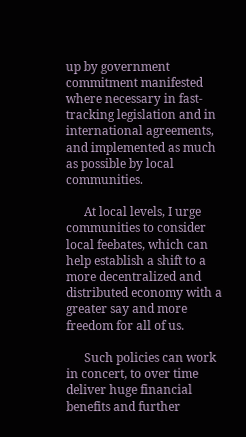up by government commitment manifested where necessary in fast-tracking legislation and in international agreements, and implemented as much as possible by local communities.

      At local levels, I urge communities to consider local feebates, which can help establish a shift to a more decentralized and distributed economy with a greater say and more freedom for all of us.

      Such policies can work in concert, to over time deliver huge financial benefits and further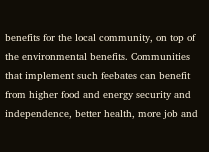benefits for the local community, on top of the environmental benefits. Communities that implement such feebates can benefit from higher food and energy security and independence, better health, more job and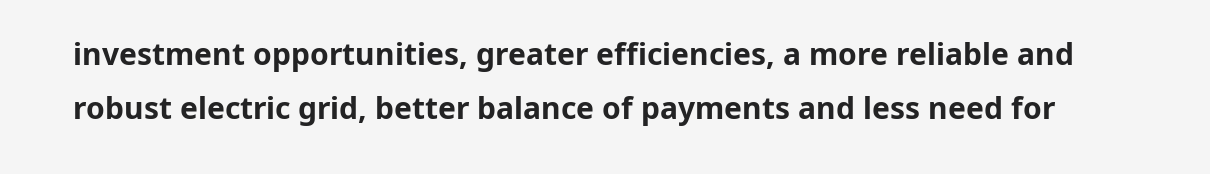investment opportunities, greater efficiencies, a more reliable and robust electric grid, better balance of payments and less need for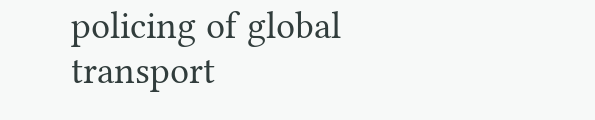policing of global transport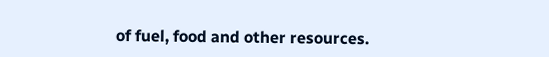of fuel, food and other resources.